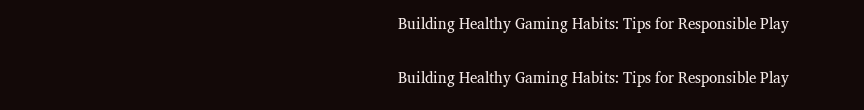Building Healthy Gaming Habits: Tips for Responsible Play

Building Healthy Gaming Habits: Tips for Responsible Play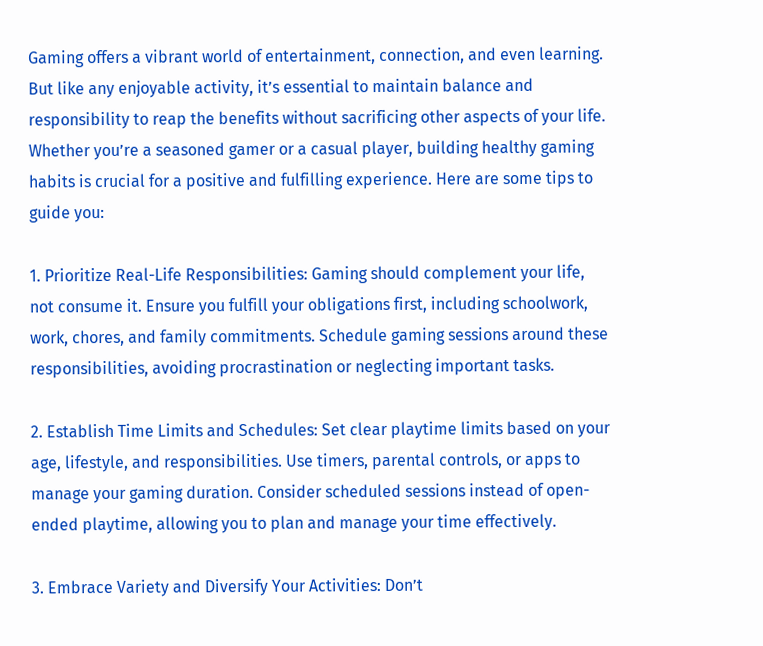Gaming offers a vibrant world of entertainment, connection, and even learning. But like any enjoyable activity, it’s essential to maintain balance and responsibility to reap the benefits without sacrificing other aspects of your life. Whether you’re a seasoned gamer or a casual player, building healthy gaming habits is crucial for a positive and fulfilling experience. Here are some tips to guide you:

1. Prioritize Real-Life Responsibilities: Gaming should complement your life, not consume it. Ensure you fulfill your obligations first, including schoolwork, work, chores, and family commitments. Schedule gaming sessions around these responsibilities, avoiding procrastination or neglecting important tasks.

2. Establish Time Limits and Schedules: Set clear playtime limits based on your age, lifestyle, and responsibilities. Use timers, parental controls, or apps to manage your gaming duration. Consider scheduled sessions instead of open-ended playtime, allowing you to plan and manage your time effectively.

3. Embrace Variety and Diversify Your Activities: Don’t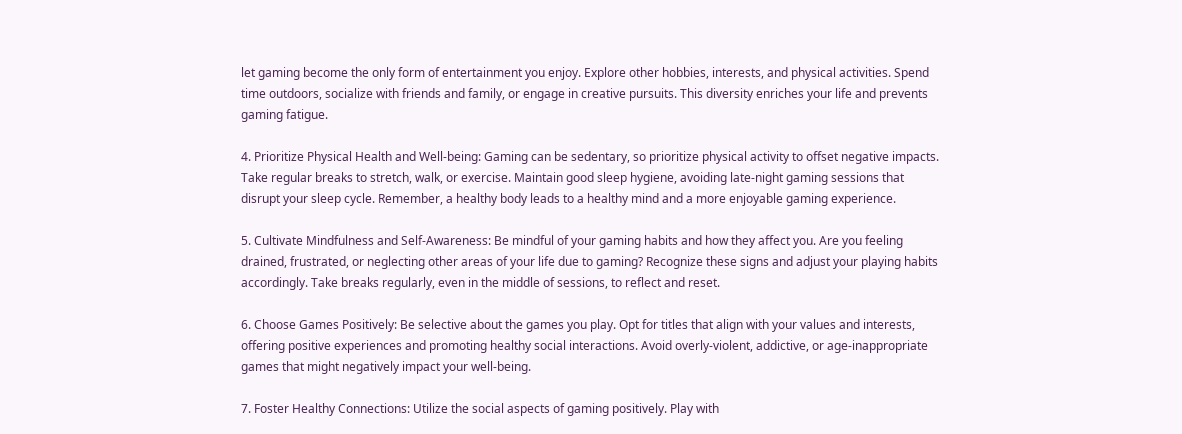let gaming become the only form of entertainment you enjoy. Explore other hobbies, interests, and physical activities. Spend time outdoors, socialize with friends and family, or engage in creative pursuits. This diversity enriches your life and prevents gaming fatigue.

4. Prioritize Physical Health and Well-being: Gaming can be sedentary, so prioritize physical activity to offset negative impacts. Take regular breaks to stretch, walk, or exercise. Maintain good sleep hygiene, avoiding late-night gaming sessions that disrupt your sleep cycle. Remember, a healthy body leads to a healthy mind and a more enjoyable gaming experience.

5. Cultivate Mindfulness and Self-Awareness: Be mindful of your gaming habits and how they affect you. Are you feeling drained, frustrated, or neglecting other areas of your life due to gaming? Recognize these signs and adjust your playing habits accordingly. Take breaks regularly, even in the middle of sessions, to reflect and reset.

6. Choose Games Positively: Be selective about the games you play. Opt for titles that align with your values and interests, offering positive experiences and promoting healthy social interactions. Avoid overly-violent, addictive, or age-inappropriate games that might negatively impact your well-being.

7. Foster Healthy Connections: Utilize the social aspects of gaming positively. Play with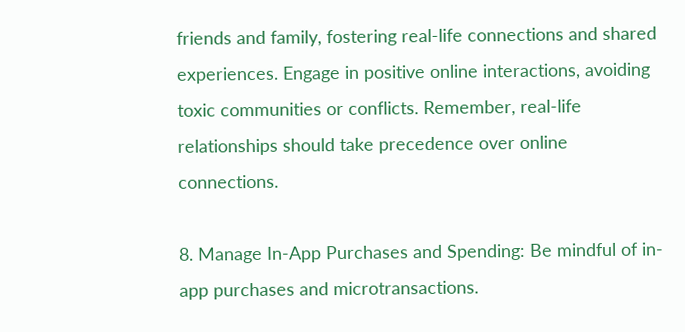friends and family, fostering real-life connections and shared experiences. Engage in positive online interactions, avoiding toxic communities or conflicts. Remember, real-life relationships should take precedence over online connections.

8. Manage In-App Purchases and Spending: Be mindful of in-app purchases and microtransactions.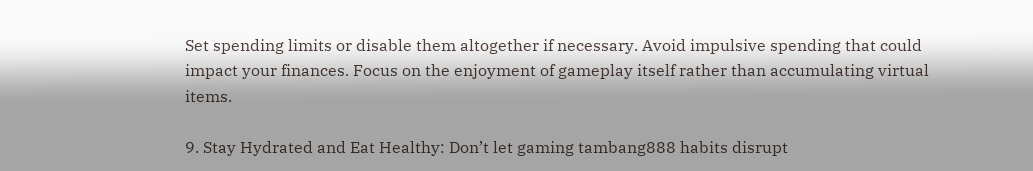Set spending limits or disable them altogether if necessary. Avoid impulsive spending that could impact your finances. Focus on the enjoyment of gameplay itself rather than accumulating virtual items.

9. Stay Hydrated and Eat Healthy: Don’t let gaming tambang888 habits disrupt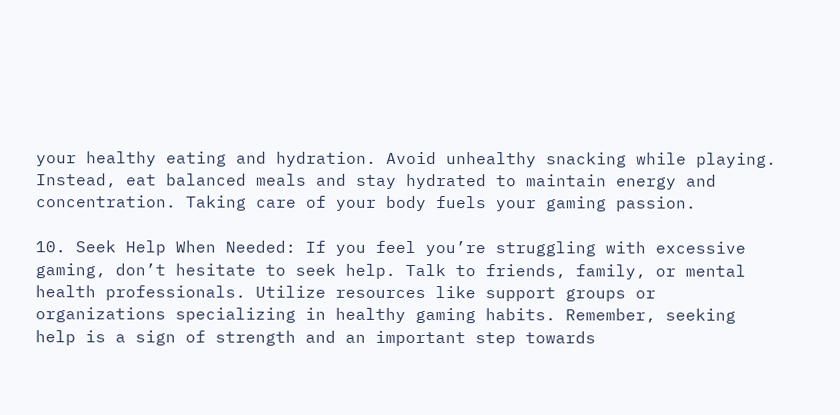your healthy eating and hydration. Avoid unhealthy snacking while playing. Instead, eat balanced meals and stay hydrated to maintain energy and concentration. Taking care of your body fuels your gaming passion.

10. Seek Help When Needed: If you feel you’re struggling with excessive gaming, don’t hesitate to seek help. Talk to friends, family, or mental health professionals. Utilize resources like support groups or organizations specializing in healthy gaming habits. Remember, seeking help is a sign of strength and an important step towards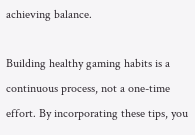achieving balance.

Building healthy gaming habits is a continuous process, not a one-time effort. By incorporating these tips, you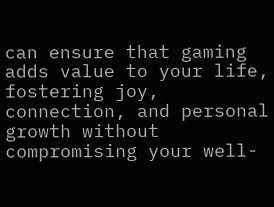can ensure that gaming adds value to your life, fostering joy, connection, and personal growth without compromising your well-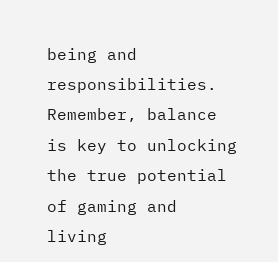being and responsibilities. Remember, balance is key to unlocking the true potential of gaming and living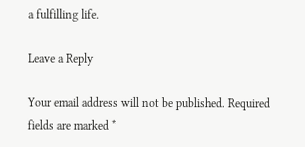a fulfilling life.

Leave a Reply

Your email address will not be published. Required fields are marked *